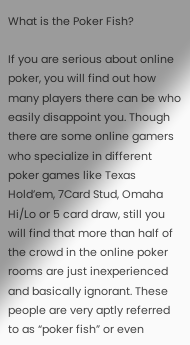What is the Poker Fish?

If you are serious about online poker, you will find out how many players there can be who easily disappoint you. Though there are some online gamers who specialize in different poker games like Texas Hold’em, 7Card Stud, Omaha Hi/Lo or 5 card draw, still you will find that more than half of the crowd in the online poker rooms are just inexperienced and basically ignorant. These people are very aptly referred to as “poker fish” or even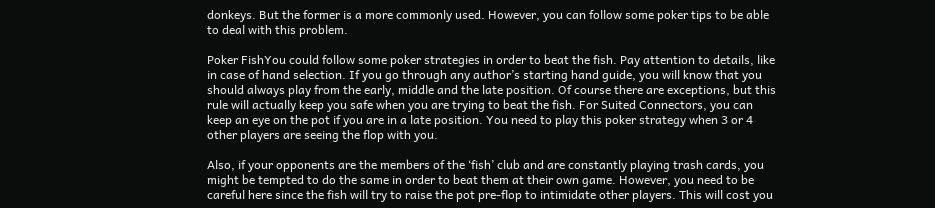donkeys. But the former is a more commonly used. However, you can follow some poker tips to be able to deal with this problem.

Poker FishYou could follow some poker strategies in order to beat the fish. Pay attention to details, like in case of hand selection. If you go through any author’s starting hand guide, you will know that you should always play from the early, middle and the late position. Of course there are exceptions, but this rule will actually keep you safe when you are trying to beat the fish. For Suited Connectors, you can keep an eye on the pot if you are in a late position. You need to play this poker strategy when 3 or 4 other players are seeing the flop with you.

Also, if your opponents are the members of the ‘fish’ club and are constantly playing trash cards, you might be tempted to do the same in order to beat them at their own game. However, you need to be careful here since the fish will try to raise the pot pre-flop to intimidate other players. This will cost you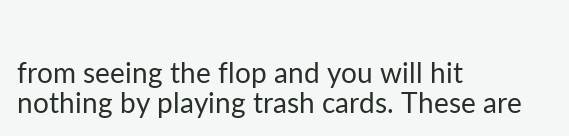from seeing the flop and you will hit nothing by playing trash cards. These are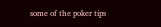some of the poker tips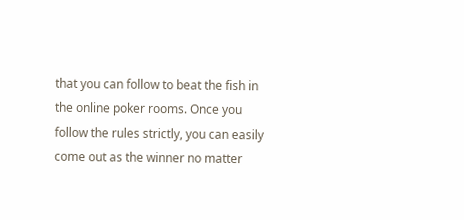that you can follow to beat the fish in the online poker rooms. Once you follow the rules strictly, you can easily come out as the winner no matter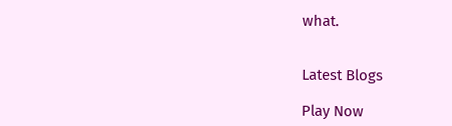what.


Latest Blogs

Play Now